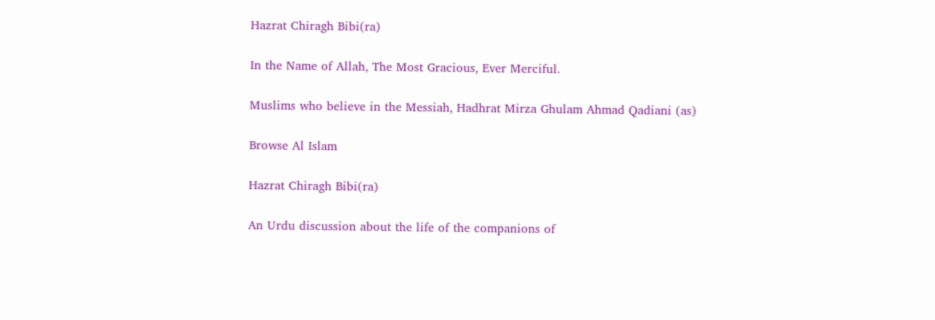Hazrat Chiragh Bibi(ra)

In the Name of Allah, The Most Gracious, Ever Merciful.

Muslims who believe in the Messiah, Hadhrat Mirza Ghulam Ahmad Qadiani (as)

Browse Al Islam

Hazrat Chiragh Bibi(ra)

An Urdu discussion about the life of the companions of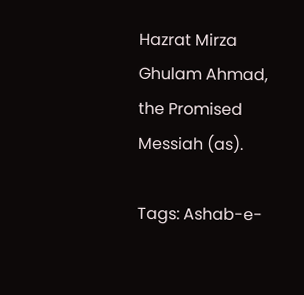Hazrat Mirza Ghulam Ahmad, the Promised Messiah (as).

Tags: Ashab-e-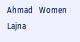Ahmad   Women   Lajna